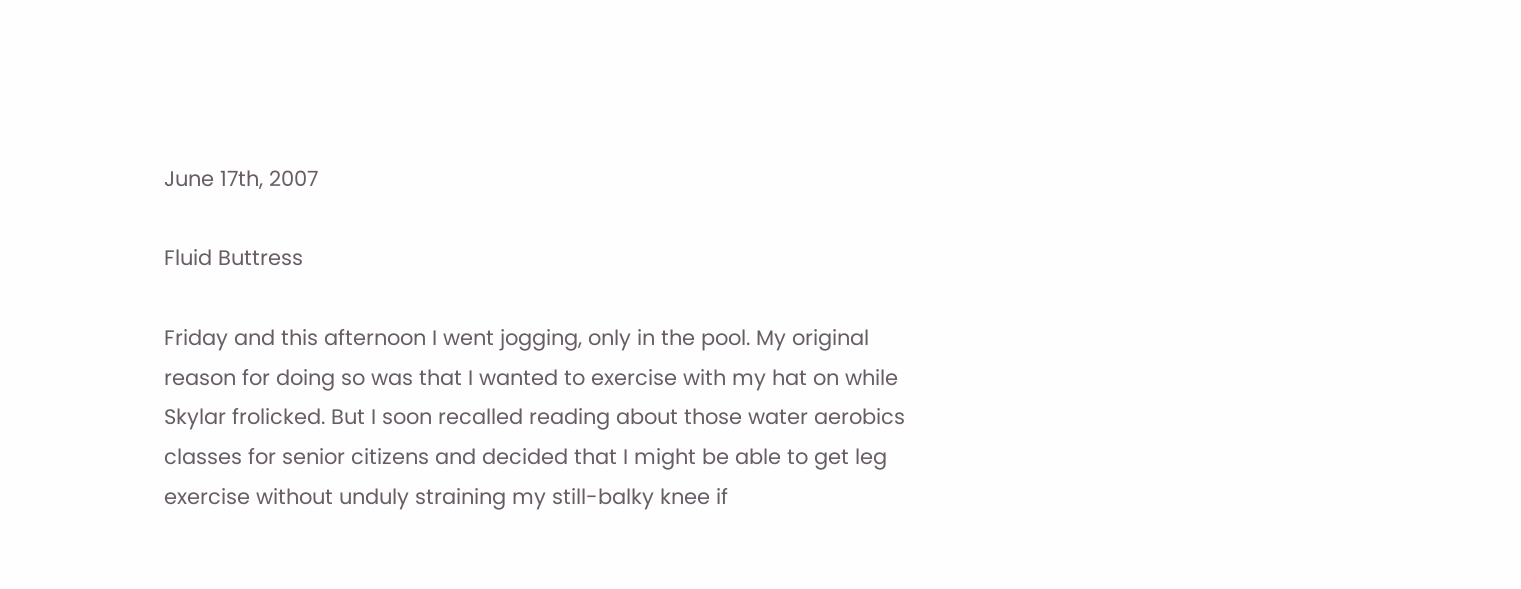June 17th, 2007

Fluid Buttress

Friday and this afternoon I went jogging, only in the pool. My original reason for doing so was that I wanted to exercise with my hat on while Skylar frolicked. But I soon recalled reading about those water aerobics classes for senior citizens and decided that I might be able to get leg exercise without unduly straining my still-balky knee if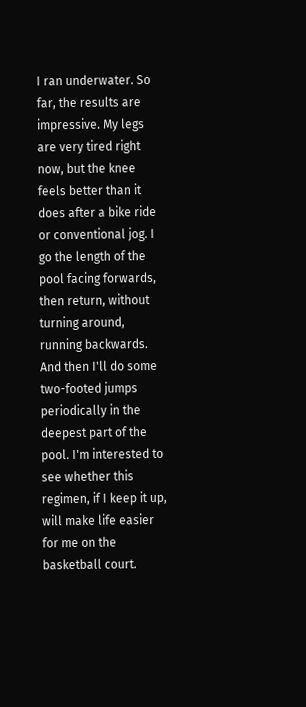I ran underwater. So far, the results are impressive. My legs are very tired right now, but the knee feels better than it does after a bike ride or conventional jog. I go the length of the pool facing forwards, then return, without turning around, running backwards. And then I'll do some two-footed jumps periodically in the deepest part of the pool. I'm interested to see whether this regimen, if I keep it up, will make life easier for me on the basketball court.